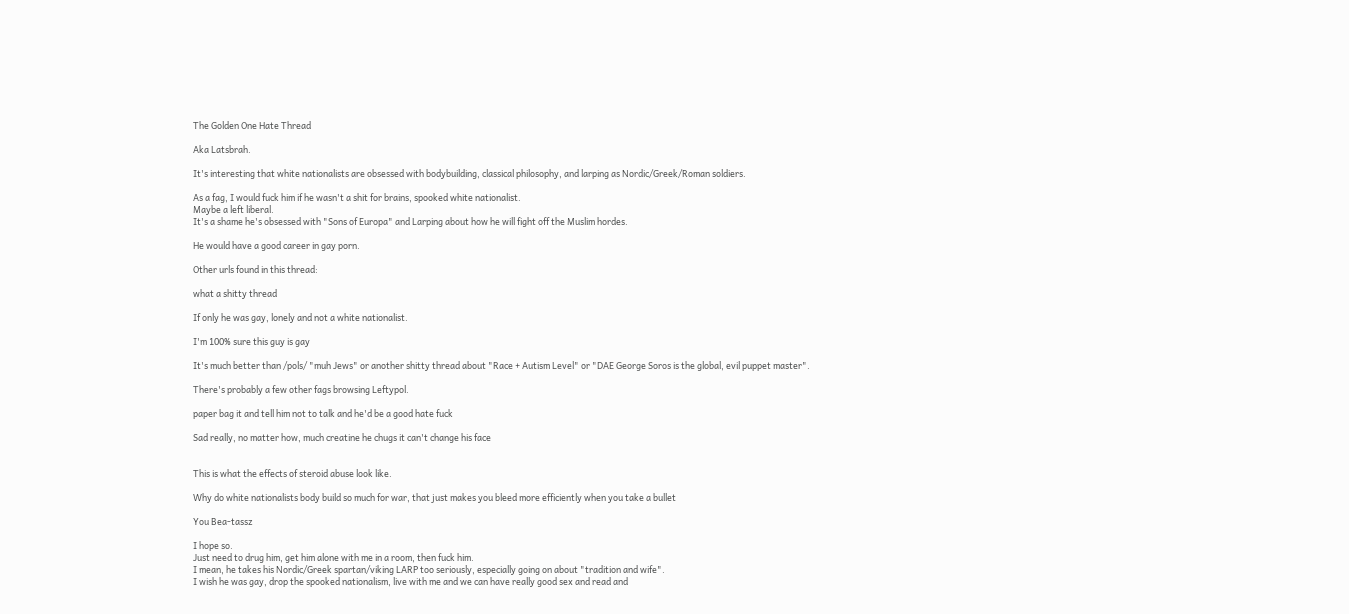The Golden One Hate Thread

Aka Latsbrah.

It's interesting that white nationalists are obsessed with bodybuilding, classical philosophy, and larping as Nordic/Greek/Roman soldiers.

As a fag, I would fuck him if he wasn't a shit for brains, spooked white nationalist.
Maybe a left liberal.
It's a shame he's obsessed with "Sons of Europa" and Larping about how he will fight off the Muslim hordes.

He would have a good career in gay porn.

Other urls found in this thread:

what a shitty thread

If only he was gay, lonely and not a white nationalist.

I'm 100% sure this guy is gay

It's much better than /pols/ "muh Jews" or another shitty thread about "Race + Autism Level" or "DAE George Soros is the global, evil puppet master".

There's probably a few other fags browsing Leftypol.

paper bag it and tell him not to talk and he'd be a good hate fuck

Sad really, no matter how, much creatine he chugs it can't change his face


This is what the effects of steroid abuse look like.

Why do white nationalists body build so much for war, that just makes you bleed more efficiently when you take a bullet

You Bea-tassz

I hope so.
Just need to drug him, get him alone with me in a room, then fuck him.
I mean, he takes his Nordic/Greek spartan/viking LARP too seriously, especially going on about "tradition and wife".
I wish he was gay, drop the spooked nationalism, live with me and we can have really good sex and read and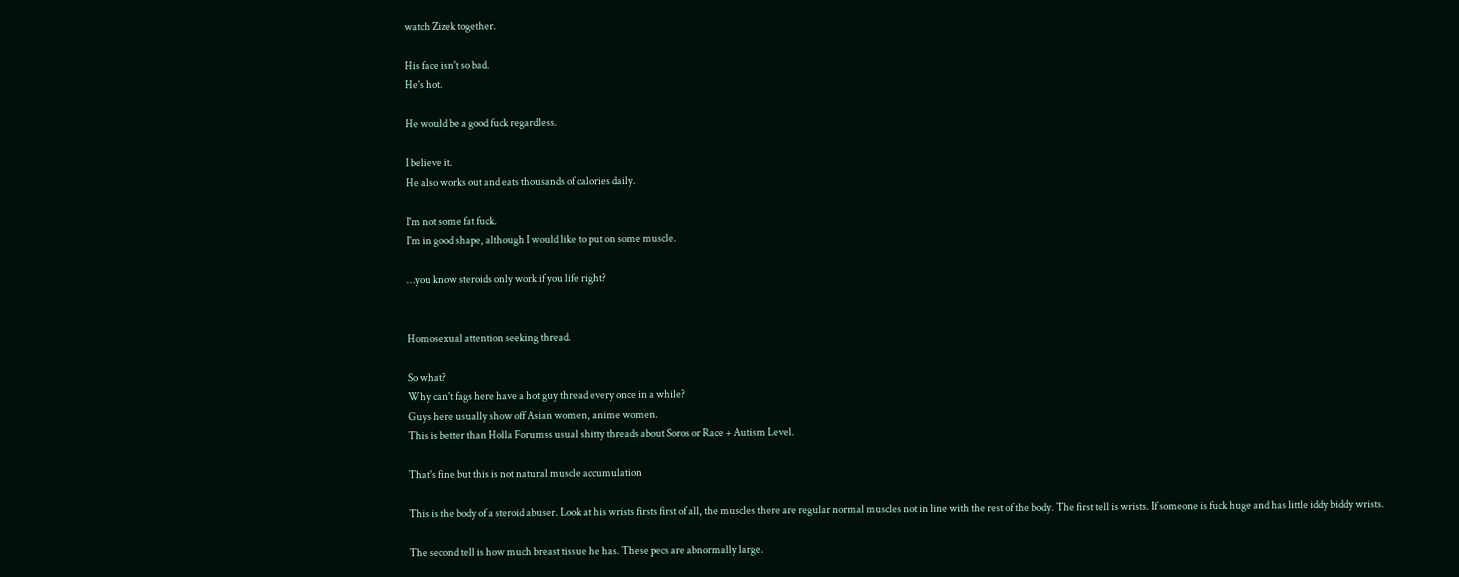watch Zizek together.

His face isn't so bad.
He's hot.

He would be a good fuck regardless.

I believe it.
He also works out and eats thousands of calories daily.

I'm not some fat fuck.
I'm in good shape, although I would like to put on some muscle.

…you know steroids only work if you life right?


Homosexual attention seeking thread.

So what?
Why can't fags here have a hot guy thread every once in a while?
Guys here usually show off Asian women, anime women.
This is better than Holla Forumss usual shitty threads about Soros or Race + Autism Level.

That's fine but this is not natural muscle accumulation

This is the body of a steroid abuser. Look at his wrists firsts first of all, the muscles there are regular normal muscles not in line with the rest of the body. The first tell is wrists. If someone is fuck huge and has little iddy biddy wrists.

The second tell is how much breast tissue he has. These pecs are abnormally large.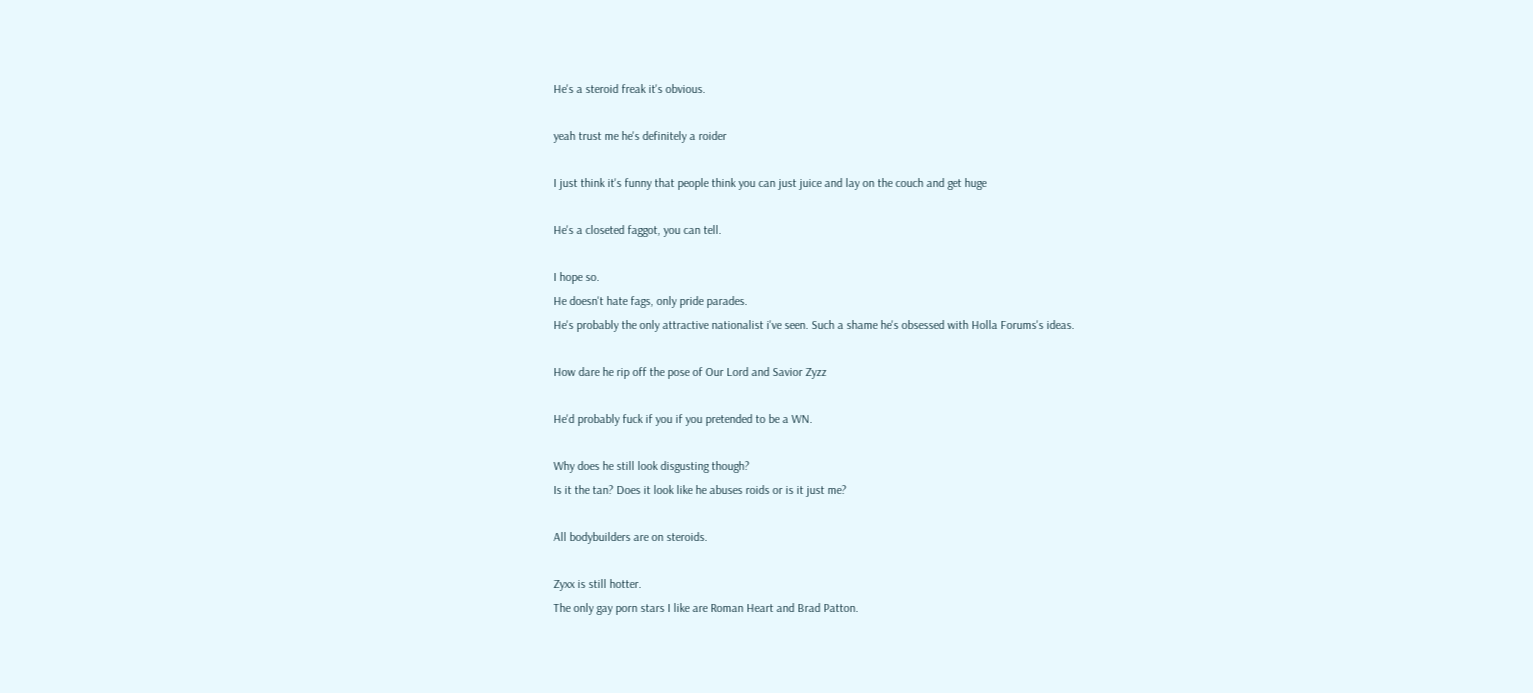He's a steroid freak it's obvious.

yeah trust me he's definitely a roider

I just think it's funny that people think you can just juice and lay on the couch and get huge

He's a closeted faggot, you can tell.

I hope so.
He doesn't hate fags, only pride parades.
He's probably the only attractive nationalist i've seen. Such a shame he's obsessed with Holla Forums's ideas.

How dare he rip off the pose of Our Lord and Savior Zyzz

He'd probably fuck if you if you pretended to be a WN.

Why does he still look disgusting though?
Is it the tan? Does it look like he abuses roids or is it just me?

All bodybuilders are on steroids.

Zyxx is still hotter.
The only gay porn stars I like are Roman Heart and Brad Patton.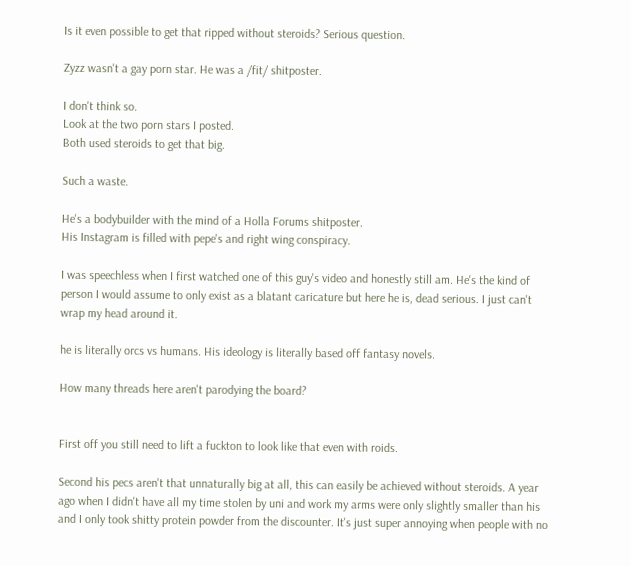Is it even possible to get that ripped without steroids? Serious question.

Zyzz wasn't a gay porn star. He was a /fit/ shitposter.

I don't think so.
Look at the two porn stars I posted.
Both used steroids to get that big.

Such a waste.

He's a bodybuilder with the mind of a Holla Forums shitposter.
His Instagram is filled with pepe's and right wing conspiracy.

I was speechless when I first watched one of this guy's video and honestly still am. He's the kind of person I would assume to only exist as a blatant caricature but here he is, dead serious. I just can't wrap my head around it.

he is literally orcs vs humans. His ideology is literally based off fantasy novels.

How many threads here aren't parodying the board?


First off you still need to lift a fuckton to look like that even with roids.

Second his pecs aren't that unnaturally big at all, this can easily be achieved without steroids. A year ago when I didn't have all my time stolen by uni and work my arms were only slightly smaller than his and I only took shitty protein powder from the discounter. It's just super annoying when people with no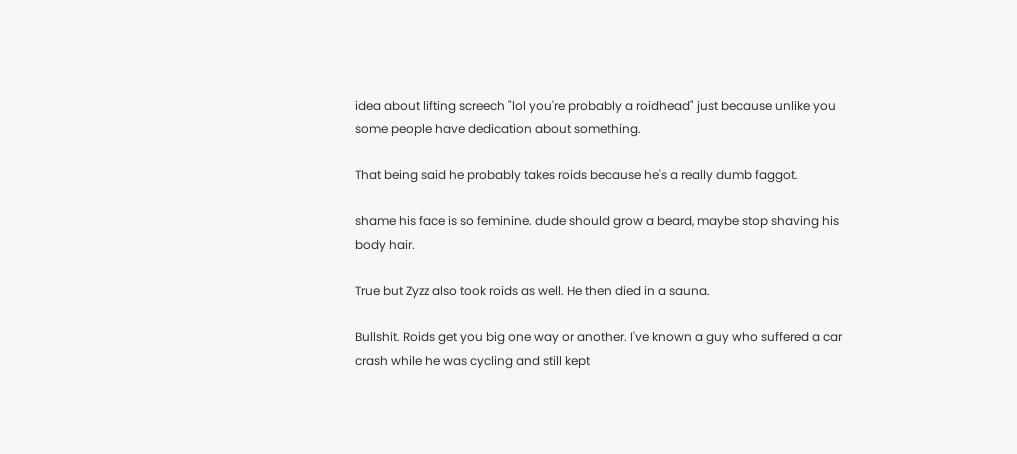idea about lifting screech "lol you're probably a roidhead" just because unlike you some people have dedication about something.

That being said he probably takes roids because he's a really dumb faggot.

shame his face is so feminine. dude should grow a beard, maybe stop shaving his body hair.

True but Zyzz also took roids as well. He then died in a sauna.

Bullshit. Roids get you big one way or another. I've known a guy who suffered a car crash while he was cycling and still kept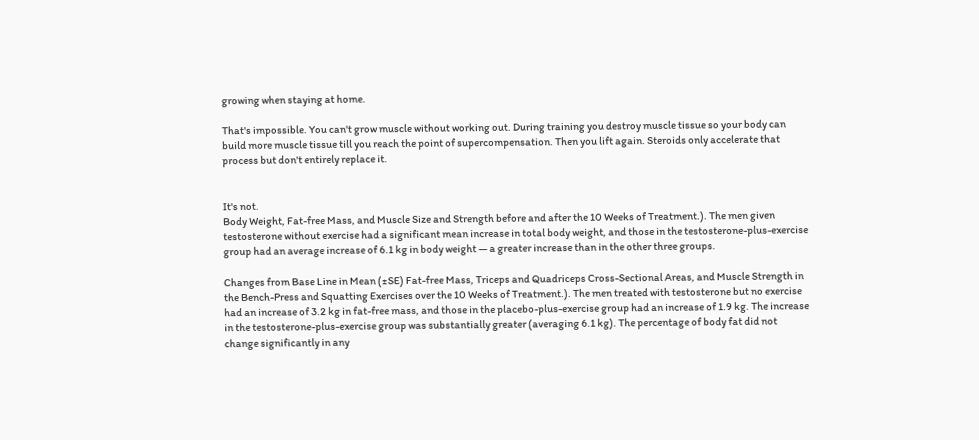growing when staying at home.

That's impossible. You can't grow muscle without working out. During training you destroy muscle tissue so your body can build more muscle tissue till you reach the point of supercompensation. Then you lift again. Steroids only accelerate that process but don't entirely replace it.


It's not.
Body Weight, Fat-free Mass, and Muscle Size and Strength before and after the 10 Weeks of Treatment.). The men given testosterone without exercise had a significant mean increase in total body weight, and those in the testosterone-plus-exercise group had an average increase of 6.1 kg in body weight — a greater increase than in the other three groups.

Changes from Base Line in Mean (±SE) Fat-free Mass, Triceps and Quadriceps Cross-Sectional Areas, and Muscle Strength in the Bench-Press and Squatting Exercises over the 10 Weeks of Treatment.). The men treated with testosterone but no exercise had an increase of 3.2 kg in fat-free mass, and those in the placebo-plus-exercise group had an increase of 1.9 kg. The increase in the testosterone-plus-exercise group was substantially greater (averaging 6.1 kg). The percentage of body fat did not change significantly in any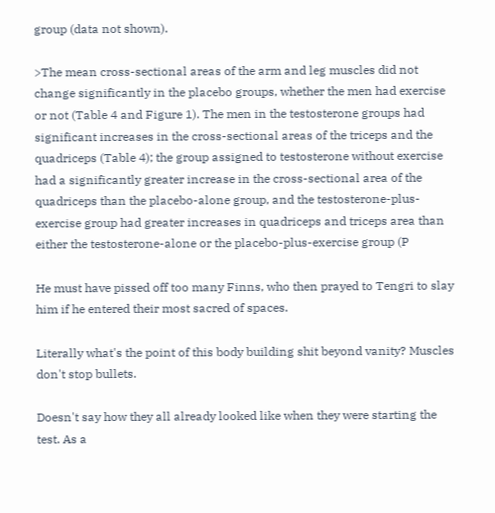group (data not shown).

>The mean cross-sectional areas of the arm and leg muscles did not change significantly in the placebo groups, whether the men had exercise or not (Table 4 and Figure 1). The men in the testosterone groups had significant increases in the cross-sectional areas of the triceps and the quadriceps (Table 4); the group assigned to testosterone without exercise had a significantly greater increase in the cross-sectional area of the quadriceps than the placebo-alone group, and the testosterone-plus-exercise group had greater increases in quadriceps and triceps area than either the testosterone-alone or the placebo-plus-exercise group (P

He must have pissed off too many Finns, who then prayed to Tengri to slay him if he entered their most sacred of spaces.

Literally what's the point of this body building shit beyond vanity? Muscles don't stop bullets.

Doesn't say how they all already looked like when they were starting the test. As a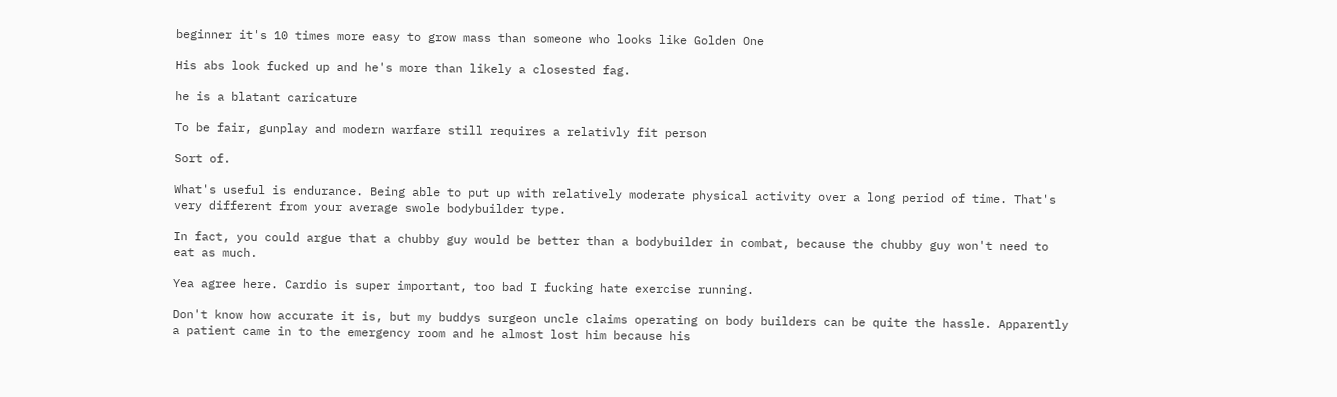beginner it's 10 times more easy to grow mass than someone who looks like Golden One

His abs look fucked up and he's more than likely a closested fag.

he is a blatant caricature

To be fair, gunplay and modern warfare still requires a relativly fit person

Sort of.

What's useful is endurance. Being able to put up with relatively moderate physical activity over a long period of time. That's very different from your average swole bodybuilder type.

In fact, you could argue that a chubby guy would be better than a bodybuilder in combat, because the chubby guy won't need to eat as much.

Yea agree here. Cardio is super important, too bad I fucking hate exercise running.

Don't know how accurate it is, but my buddys surgeon uncle claims operating on body builders can be quite the hassle. Apparently a patient came in to the emergency room and he almost lost him because his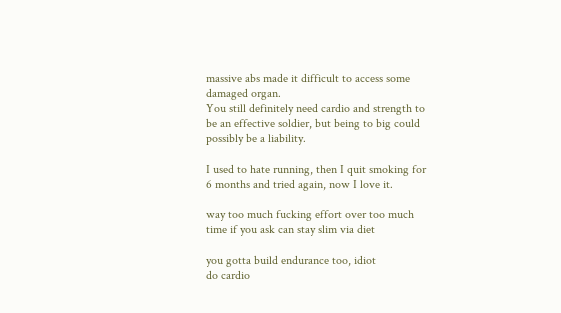massive abs made it difficult to access some damaged organ.
You still definitely need cardio and strength to be an effective soldier, but being to big could possibly be a liability.

I used to hate running, then I quit smoking for 6 months and tried again, now I love it.

way too much fucking effort over too much time if you ask can stay slim via diet

you gotta build endurance too, idiot
do cardio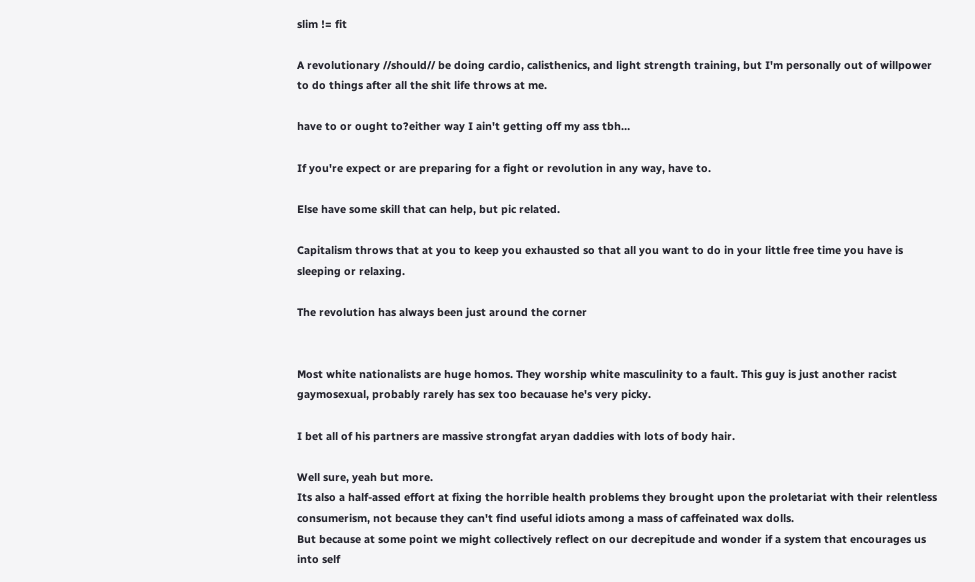slim != fit

A revolutionary //should// be doing cardio, calisthenics, and light strength training, but I'm personally out of willpower to do things after all the shit life throws at me.

have to or ought to?either way I ain't getting off my ass tbh…

If you're expect or are preparing for a fight or revolution in any way, have to.

Else have some skill that can help, but pic related.

Capitalism throws that at you to keep you exhausted so that all you want to do in your little free time you have is sleeping or relaxing.

The revolution has always been just around the corner


Most white nationalists are huge homos. They worship white masculinity to a fault. This guy is just another racist gaymosexual, probably rarely has sex too becauase he's very picky.

I bet all of his partners are massive strongfat aryan daddies with lots of body hair.

Well sure, yeah but more.
Its also a half-assed effort at fixing the horrible health problems they brought upon the proletariat with their relentless consumerism, not because they can't find useful idiots among a mass of caffeinated wax dolls.
But because at some point we might collectively reflect on our decrepitude and wonder if a system that encourages us into self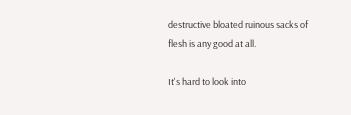destructive bloated ruinous sacks of flesh is any good at all.

It's hard to look into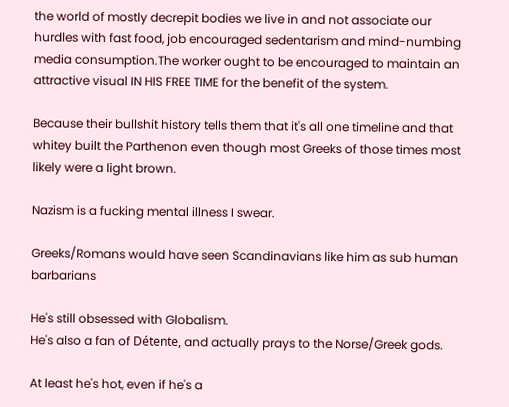the world of mostly decrepit bodies we live in and not associate our hurdles with fast food, job encouraged sedentarism and mind-numbing media consumption.The worker ought to be encouraged to maintain an attractive visual IN HIS FREE TIME for the benefit of the system.

Because their bullshit history tells them that it's all one timeline and that whitey built the Parthenon even though most Greeks of those times most likely were a light brown.

Nazism is a fucking mental illness I swear.

Greeks/Romans would have seen Scandinavians like him as sub human barbarians

He's still obsessed with Globalism.
He's also a fan of Détente, and actually prays to the Norse/Greek gods.

At least he's hot, even if he's a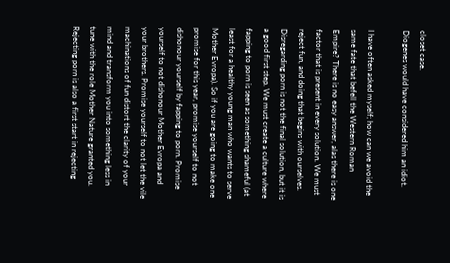closet case.
Diogenes would have considered him an idiot.

I have often asked myself; how can we avoid the same fate that befell the Western Roman Empire? There is no easy answer, alas there is one factor that is present in every solution. We must reject fun, and doing that begins with ourselves. Disregarding porn is not the final solution, but it is a good first step. We must create a culture where fapping to porn is seen as something shameful (at least for a healthy young man who wants to serve Mother Evropa). So if you are going to make one promise for this year, promise yourself to not dishonour yourself by fapping to porn. Promise yourself to not dishonour Mother Evropa and your brothers. Promise yourself to not let the vile machinations of fun distort the clarity of your mind and transform you into something less in tune with the role Mother Nature granted you.
Rejecting porn is also a first start in rejecting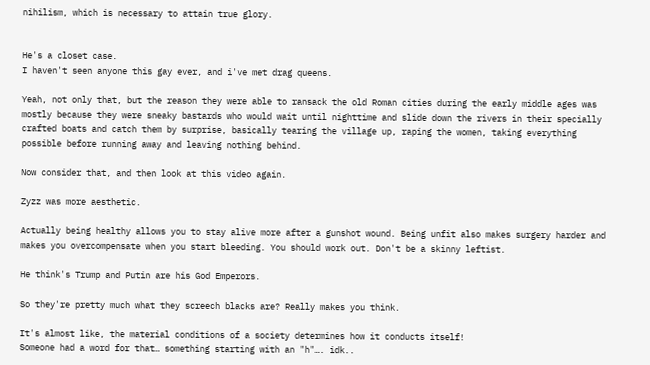nihilism, which is necessary to attain true glory.


He's a closet case.
I haven't seen anyone this gay ever, and i've met drag queens.

Yeah, not only that, but the reason they were able to ransack the old Roman cities during the early middle ages was mostly because they were sneaky bastards who would wait until nighttime and slide down the rivers in their specially crafted boats and catch them by surprise, basically tearing the village up, raping the women, taking everything possible before running away and leaving nothing behind.

Now consider that, and then look at this video again.

Zyzz was more aesthetic.

Actually being healthy allows you to stay alive more after a gunshot wound. Being unfit also makes surgery harder and makes you overcompensate when you start bleeding. You should work out. Don't be a skinny leftist.

He think's Trump and Putin are his God Emperors.

So they're pretty much what they screech blacks are? Really makes you think.

It's almost like, the material conditions of a society determines how it conducts itself!
Someone had a word for that… something starting with an "h"…. idk..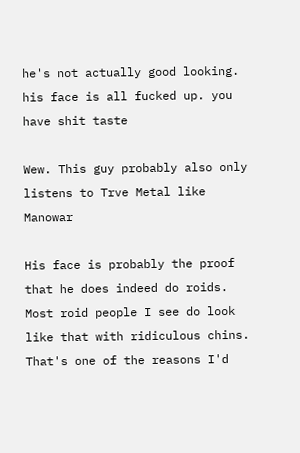he's not actually good looking. his face is all fucked up. you have shit taste

Wew. This guy probably also only listens to Trve Metal like Manowar

His face is probably the proof that he does indeed do roids. Most roid people I see do look like that with ridiculous chins. That's one of the reasons I'd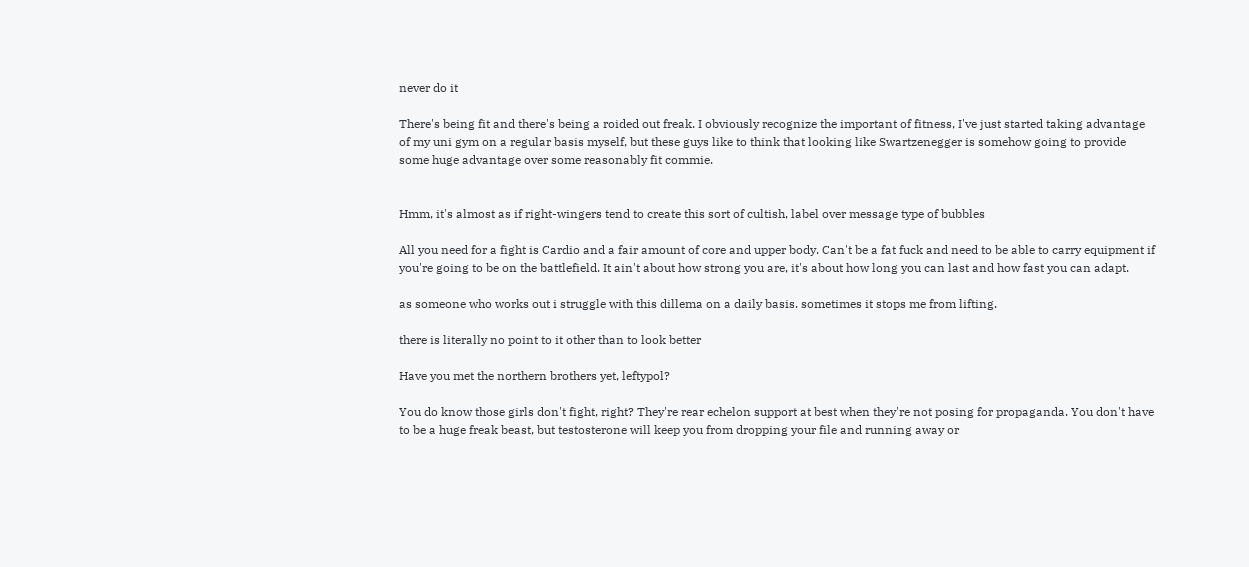never do it

There's being fit and there's being a roided out freak. I obviously recognize the important of fitness, I've just started taking advantage of my uni gym on a regular basis myself, but these guys like to think that looking like Swartzenegger is somehow going to provide some huge advantage over some reasonably fit commie.


Hmm, it's almost as if right-wingers tend to create this sort of cultish, label over message type of bubbles

All you need for a fight is Cardio and a fair amount of core and upper body. Can't be a fat fuck and need to be able to carry equipment if you're going to be on the battlefield. It ain't about how strong you are, it's about how long you can last and how fast you can adapt.

as someone who works out i struggle with this dillema on a daily basis. sometimes it stops me from lifting.

there is literally no point to it other than to look better

Have you met the northern brothers yet, leftypol?

You do know those girls don't fight, right? They're rear echelon support at best when they're not posing for propaganda. You don't have to be a huge freak beast, but testosterone will keep you from dropping your file and running away or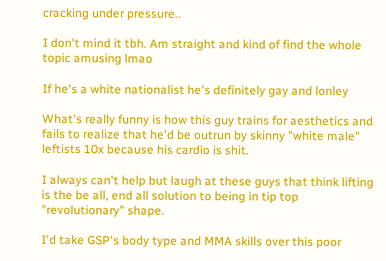cracking under pressure..

I don't mind it tbh. Am straight and kind of find the whole topic amusing lmao

If he's a white nationalist he's definitely gay and lonley

What's really funny is how this guy trains for aesthetics and fails to realize that he'd be outrun by skinny "white male" leftists 10x because his cardio is shit.

I always can't help but laugh at these guys that think lifting is the be all, end all solution to being in tip top "revolutionary" shape.

I'd take GSP's body type and MMA skills over this poor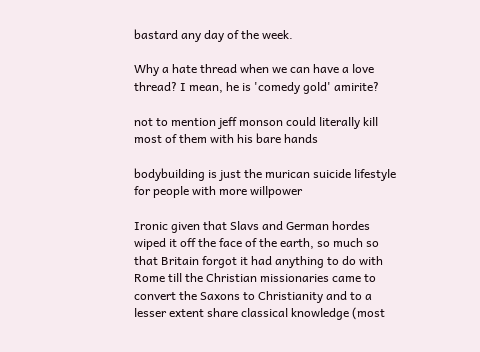bastard any day of the week.

Why a hate thread when we can have a love thread? I mean, he is 'comedy gold' amirite?

not to mention jeff monson could literally kill most of them with his bare hands

bodybuilding is just the murican suicide lifestyle for people with more willpower

Ironic given that Slavs and German hordes wiped it off the face of the earth, so much so that Britain forgot it had anything to do with Rome till the Christian missionaries came to convert the Saxons to Christianity and to a lesser extent share classical knowledge (most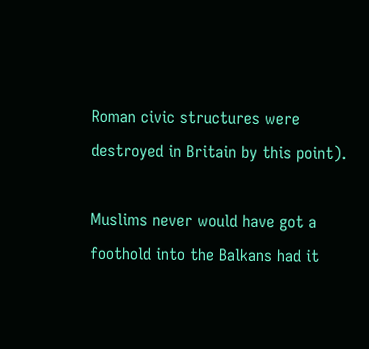Roman civic structures were destroyed in Britain by this point).

Muslims never would have got a foothold into the Balkans had it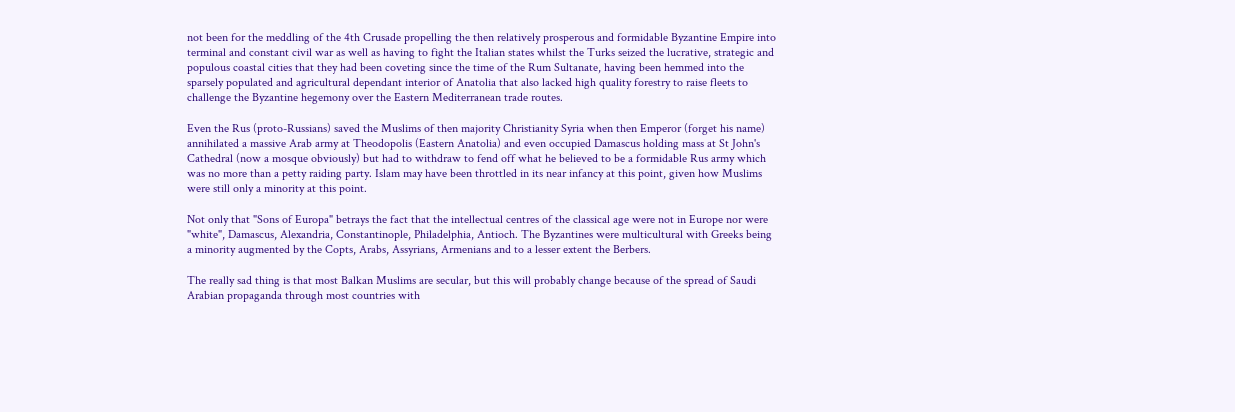not been for the meddling of the 4th Crusade propelling the then relatively prosperous and formidable Byzantine Empire into terminal and constant civil war as well as having to fight the Italian states whilst the Turks seized the lucrative, strategic and populous coastal cities that they had been coveting since the time of the Rum Sultanate, having been hemmed into the sparsely populated and agricultural dependant interior of Anatolia that also lacked high quality forestry to raise fleets to challenge the Byzantine hegemony over the Eastern Mediterranean trade routes.

Even the Rus (proto-Russians) saved the Muslims of then majority Christianity Syria when then Emperor (forget his name) annihilated a massive Arab army at Theodopolis (Eastern Anatolia) and even occupied Damascus holding mass at St John's Cathedral (now a mosque obviously) but had to withdraw to fend off what he believed to be a formidable Rus army which was no more than a petty raiding party. Islam may have been throttled in its near infancy at this point, given how Muslims were still only a minority at this point.

Not only that "Sons of Europa" betrays the fact that the intellectual centres of the classical age were not in Europe nor were "white", Damascus, Alexandria, Constantinople, Philadelphia, Antioch. The Byzantines were multicultural with Greeks being a minority augmented by the Copts, Arabs, Assyrians, Armenians and to a lesser extent the Berbers.

The really sad thing is that most Balkan Muslims are secular, but this will probably change because of the spread of Saudi Arabian propaganda through most countries with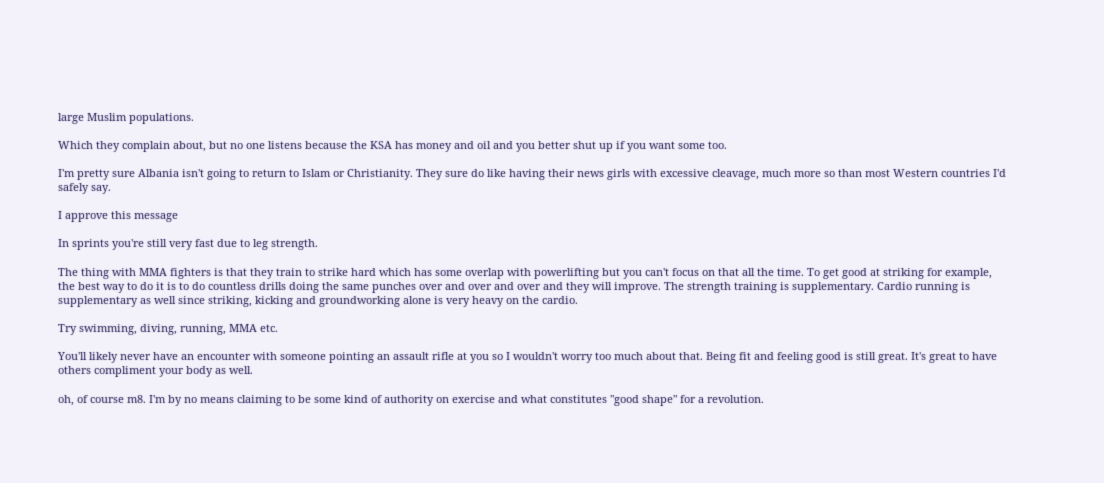large Muslim populations.

Which they complain about, but no one listens because the KSA has money and oil and you better shut up if you want some too.

I'm pretty sure Albania isn't going to return to Islam or Christianity. They sure do like having their news girls with excessive cleavage, much more so than most Western countries I'd safely say.

I approve this message

In sprints you're still very fast due to leg strength.

The thing with MMA fighters is that they train to strike hard which has some overlap with powerlifting but you can't focus on that all the time. To get good at striking for example, the best way to do it is to do countless drills doing the same punches over and over and over and they will improve. The strength training is supplementary. Cardio running is supplementary as well since striking, kicking and groundworking alone is very heavy on the cardio.

Try swimming, diving, running, MMA etc.

You'll likely never have an encounter with someone pointing an assault rifle at you so I wouldn't worry too much about that. Being fit and feeling good is still great. It's great to have others compliment your body as well.

oh, of course m8. I'm by no means claiming to be some kind of authority on exercise and what constitutes "good shape" for a revolution.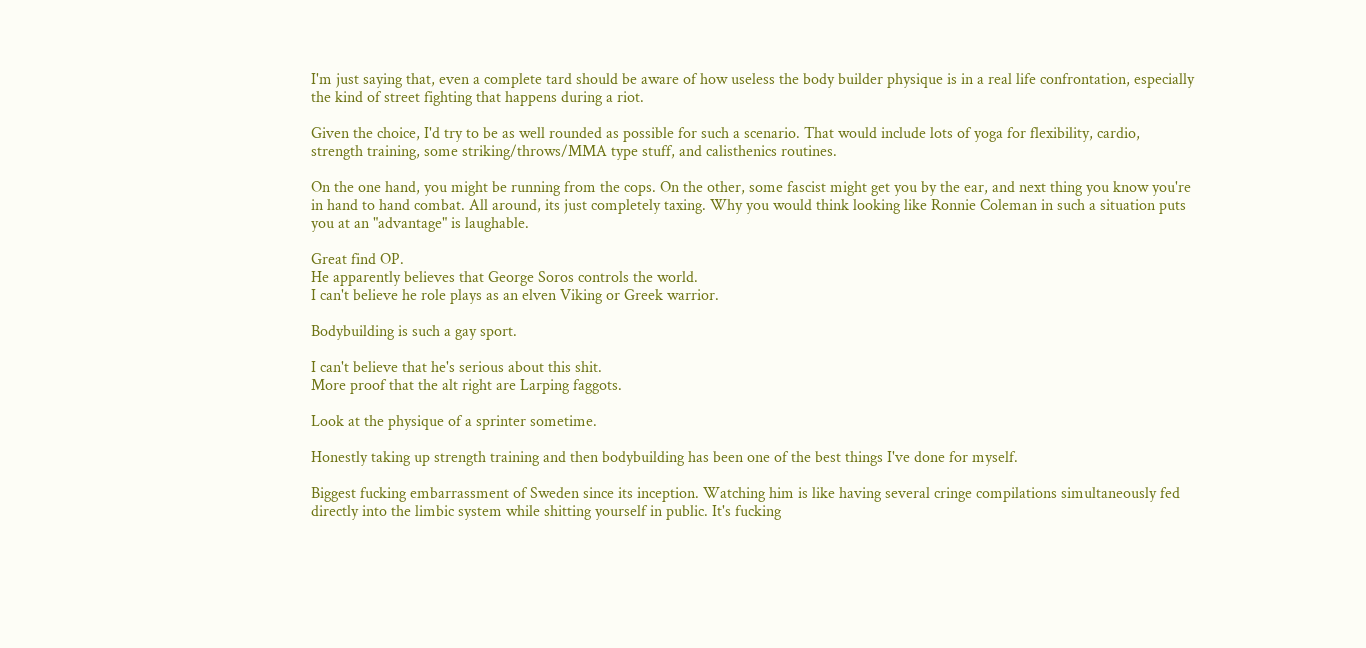I'm just saying that, even a complete tard should be aware of how useless the body builder physique is in a real life confrontation, especially the kind of street fighting that happens during a riot.

Given the choice, I'd try to be as well rounded as possible for such a scenario. That would include lots of yoga for flexibility, cardio, strength training, some striking/throws/MMA type stuff, and calisthenics routines.

On the one hand, you might be running from the cops. On the other, some fascist might get you by the ear, and next thing you know you're in hand to hand combat. All around, its just completely taxing. Why you would think looking like Ronnie Coleman in such a situation puts you at an "advantage" is laughable.

Great find OP.
He apparently believes that George Soros controls the world.
I can't believe he role plays as an elven Viking or Greek warrior.

Bodybuilding is such a gay sport.

I can't believe that he's serious about this shit.
More proof that the alt right are Larping faggots.

Look at the physique of a sprinter sometime.

Honestly taking up strength training and then bodybuilding has been one of the best things I've done for myself.

Biggest fucking embarrassment of Sweden since its inception. Watching him is like having several cringe compilations simultaneously fed directly into the limbic system while shitting yourself in public. It's fucking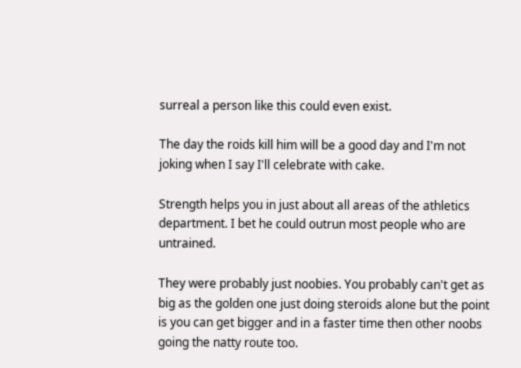surreal a person like this could even exist.

The day the roids kill him will be a good day and I'm not joking when I say I'll celebrate with cake.

Strength helps you in just about all areas of the athletics department. I bet he could outrun most people who are untrained.

They were probably just noobies. You probably can't get as big as the golden one just doing steroids alone but the point is you can get bigger and in a faster time then other noobs going the natty route too.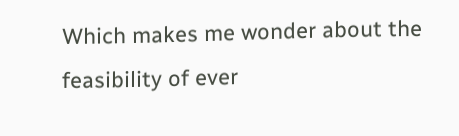Which makes me wonder about the feasibility of ever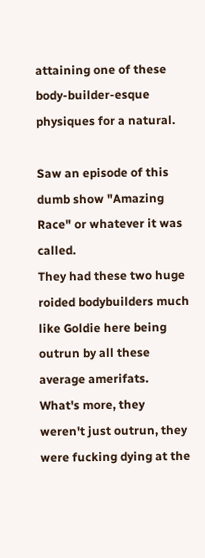attaining one of these body-builder-esque physiques for a natural.

Saw an episode of this dumb show "Amazing Race" or whatever it was called.
They had these two huge roided bodybuilders much like Goldie here being outrun by all these average amerifats.
What's more, they weren't just outrun, they were fucking dying at the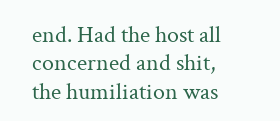end. Had the host all concerned and shit, the humiliation was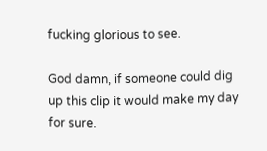fucking glorious to see.

God damn, if someone could dig up this clip it would make my day for sure.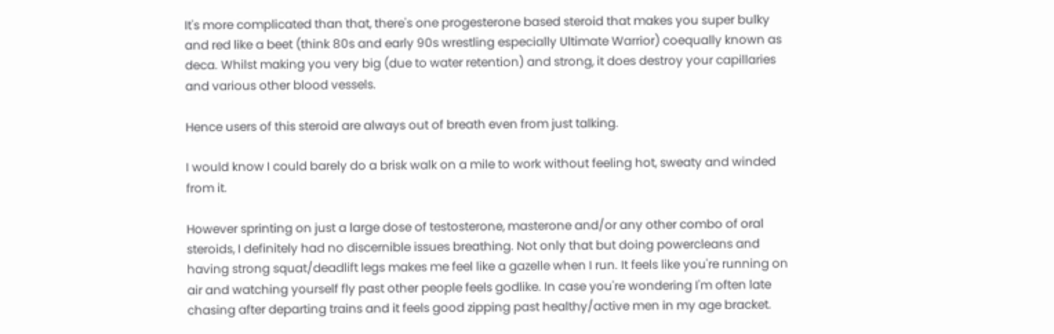It's more complicated than that, there's one progesterone based steroid that makes you super bulky and red like a beet (think 80s and early 90s wrestling especially Ultimate Warrior) coequally known as deca. Whilst making you very big (due to water retention) and strong, it does destroy your capillaries and various other blood vessels.

Hence users of this steroid are always out of breath even from just talking.

I would know I could barely do a brisk walk on a mile to work without feeling hot, sweaty and winded from it.

However sprinting on just a large dose of testosterone, masterone and/or any other combo of oral steroids, I definitely had no discernible issues breathing. Not only that but doing powercleans and having strong squat/deadlift legs makes me feel like a gazelle when I run. It feels like you're running on air and watching yourself fly past other people feels godlike. In case you're wondering I'm often late chasing after departing trains and it feels good zipping past healthy/active men in my age bracket.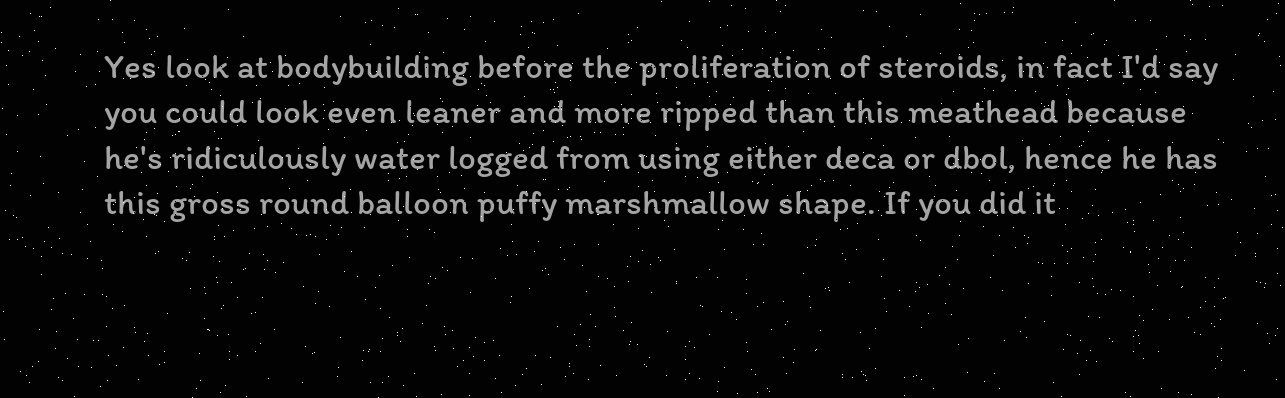Yes look at bodybuilding before the proliferation of steroids, in fact I'd say you could look even leaner and more ripped than this meathead because he's ridiculously water logged from using either deca or dbol, hence he has this gross round balloon puffy marshmallow shape. If you did it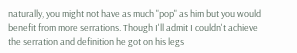naturally, you might not have as much "pop" as him but you would benefit from more serrations. Though I'll admit I couldn't achieve the serration and definition he got on his legs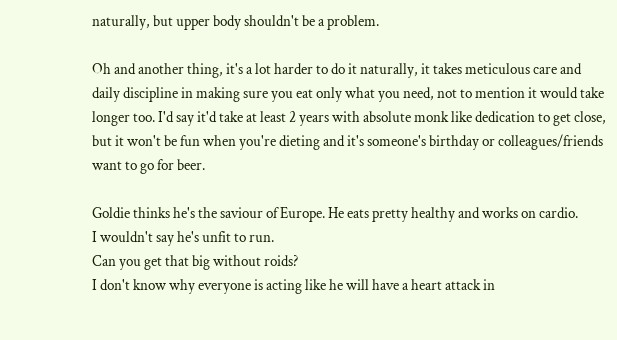naturally, but upper body shouldn't be a problem.

Oh and another thing, it's a lot harder to do it naturally, it takes meticulous care and daily discipline in making sure you eat only what you need, not to mention it would take longer too. I'd say it'd take at least 2 years with absolute monk like dedication to get close, but it won't be fun when you're dieting and it's someone's birthday or colleagues/friends want to go for beer.

Goldie thinks he's the saviour of Europe. He eats pretty healthy and works on cardio.
I wouldn't say he's unfit to run.
Can you get that big without roids?
I don't know why everyone is acting like he will have a heart attack in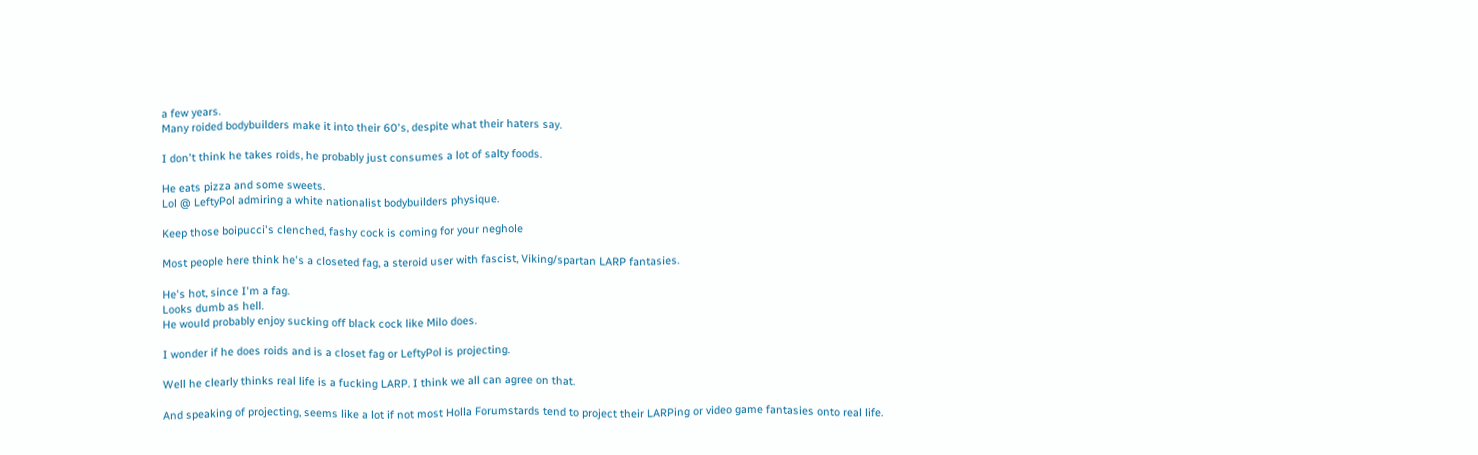a few years.
Many roided bodybuilders make it into their 60's, despite what their haters say.

I don't think he takes roids, he probably just consumes a lot of salty foods.

He eats pizza and some sweets.
Lol @ LeftyPol admiring a white nationalist bodybuilders physique.

Keep those boipucci's clenched, fashy cock is coming for your neghole

Most people here think he's a closeted fag, a steroid user with fascist, Viking/spartan LARP fantasies.

He's hot, since I'm a fag.
Looks dumb as hell.
He would probably enjoy sucking off black cock like Milo does.

I wonder if he does roids and is a closet fag or LeftyPol is projecting.

Well he clearly thinks real life is a fucking LARP. I think we all can agree on that.

And speaking of projecting, seems like a lot if not most Holla Forumstards tend to project their LARPing or video game fantasies onto real life.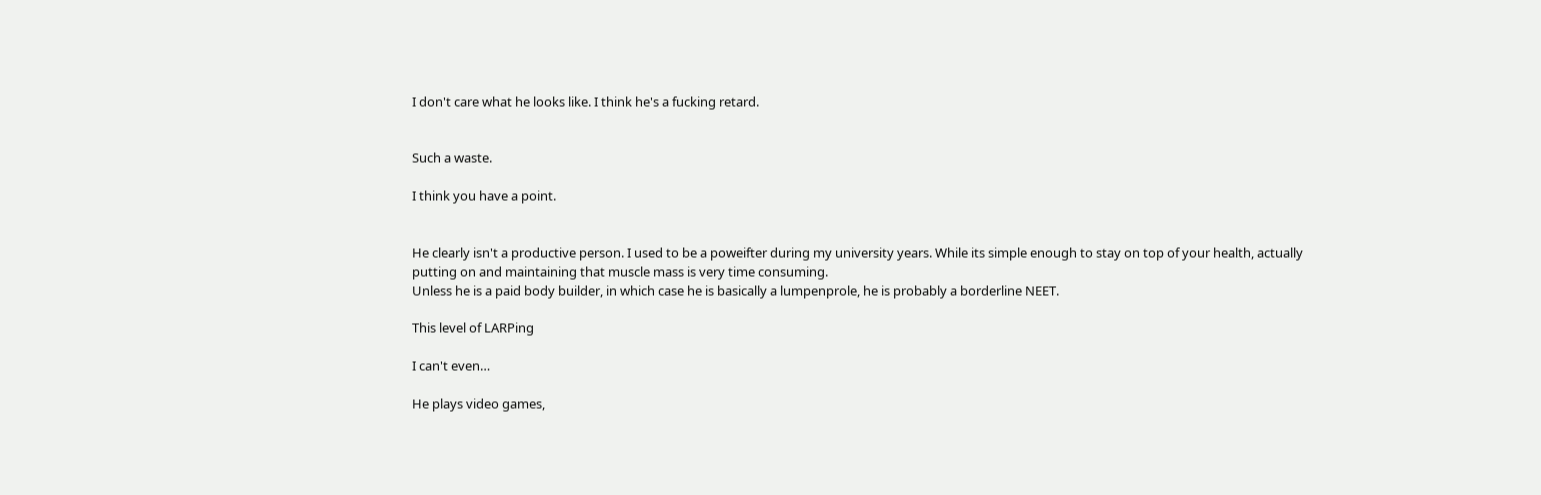I don't care what he looks like. I think he's a fucking retard.


Such a waste.

I think you have a point.


He clearly isn't a productive person. I used to be a poweifter during my university years. While its simple enough to stay on top of your health, actually putting on and maintaining that muscle mass is very time consuming.
Unless he is a paid body builder, in which case he is basically a lumpenprole, he is probably a borderline NEET.

This level of LARPing

I can't even…

He plays video games,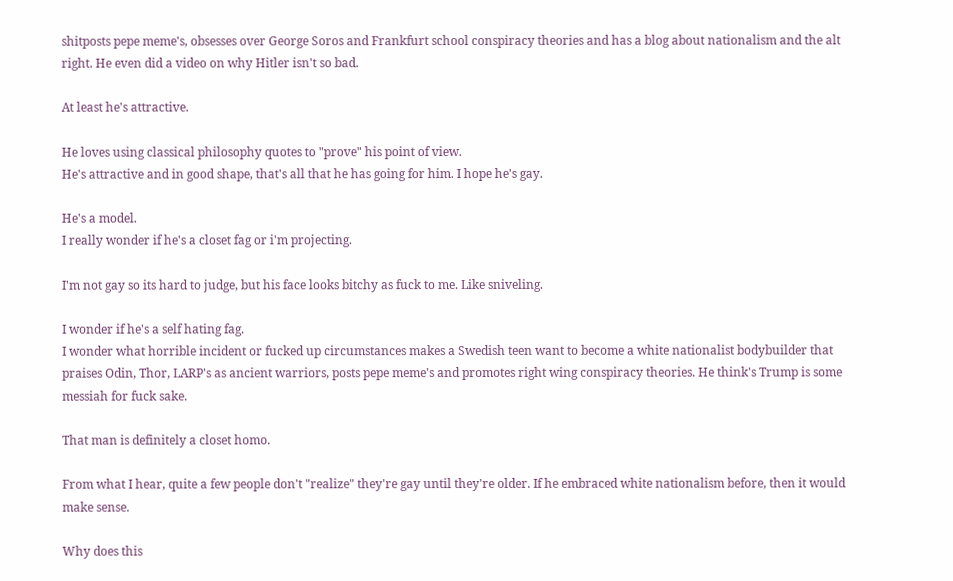shitposts pepe meme's, obsesses over George Soros and Frankfurt school conspiracy theories and has a blog about nationalism and the alt right. He even did a video on why Hitler isn't so bad.

At least he's attractive.

He loves using classical philosophy quotes to "prove" his point of view.
He's attractive and in good shape, that's all that he has going for him. I hope he's gay.

He's a model.
I really wonder if he's a closet fag or i'm projecting.

I'm not gay so its hard to judge, but his face looks bitchy as fuck to me. Like sniveling.

I wonder if he's a self hating fag.
I wonder what horrible incident or fucked up circumstances makes a Swedish teen want to become a white nationalist bodybuilder that praises Odin, Thor, LARP's as ancient warriors, posts pepe meme's and promotes right wing conspiracy theories. He think's Trump is some messiah for fuck sake.

That man is definitely a closet homo.

From what I hear, quite a few people don't "realize" they're gay until they're older. If he embraced white nationalism before, then it would make sense.

Why does this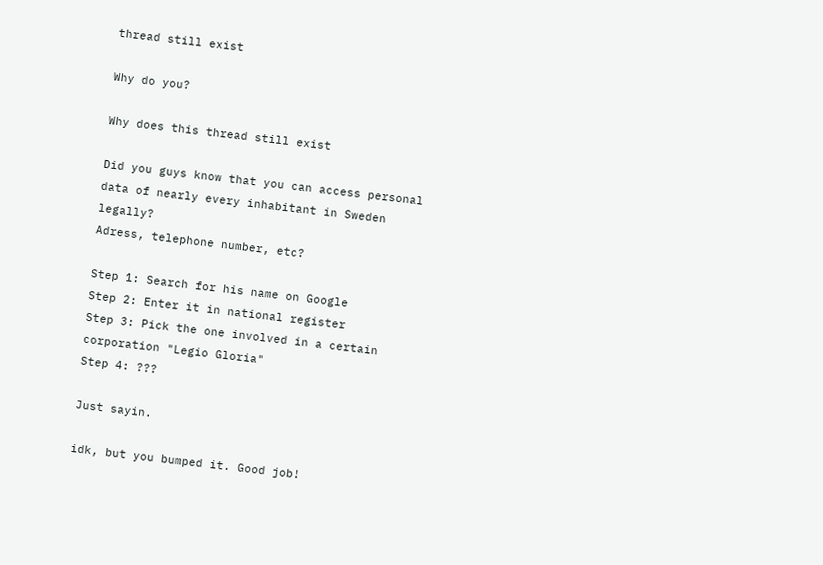thread still exist

Why do you?

Why does this thread still exist

Did you guys know that you can access personal data of nearly every inhabitant in Sweden legally?
Adress, telephone number, etc?

Step 1: Search for his name on Google
Step 2: Enter it in national register
Step 3: Pick the one involved in a certain corporation "Legio Gloria"
Step 4: ???

Just sayin.

idk, but you bumped it. Good job!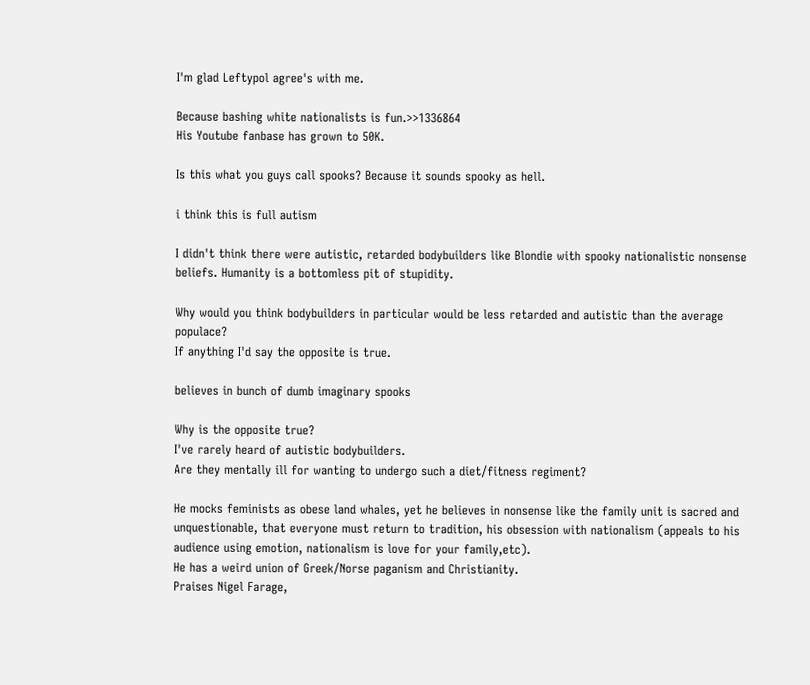I'm glad Leftypol agree's with me.

Because bashing white nationalists is fun.>>1336864
His Youtube fanbase has grown to 50K.

Is this what you guys call spooks? Because it sounds spooky as hell.

i think this is full autism

I didn't think there were autistic, retarded bodybuilders like Blondie with spooky nationalistic nonsense beliefs. Humanity is a bottomless pit of stupidity.

Why would you think bodybuilders in particular would be less retarded and autistic than the average populace?
If anything I'd say the opposite is true.

believes in bunch of dumb imaginary spooks

Why is the opposite true?
I've rarely heard of autistic bodybuilders.
Are they mentally ill for wanting to undergo such a diet/fitness regiment?

He mocks feminists as obese land whales, yet he believes in nonsense like the family unit is sacred and unquestionable, that everyone must return to tradition, his obsession with nationalism (appeals to his audience using emotion, nationalism is love for your family,etc).
He has a weird union of Greek/Norse paganism and Christianity.
Praises Nigel Farage,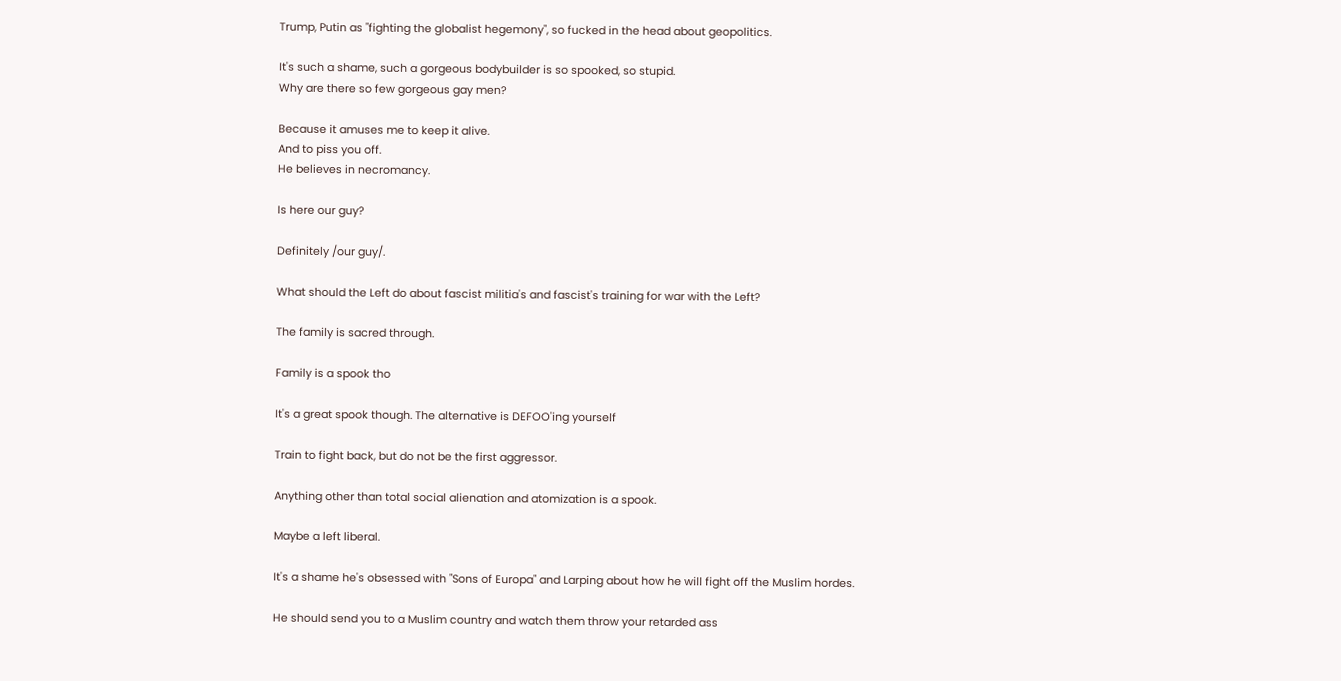Trump, Putin as "fighting the globalist hegemony", so fucked in the head about geopolitics.

It's such a shame, such a gorgeous bodybuilder is so spooked, so stupid.
Why are there so few gorgeous gay men?

Because it amuses me to keep it alive.
And to piss you off.
He believes in necromancy.

Is here our guy?

Definitely /our guy/.

What should the Left do about fascist militia's and fascist's training for war with the Left?

The family is sacred through.

Family is a spook tho

It's a great spook though. The alternative is DEFOO'ing yourself

Train to fight back, but do not be the first aggressor.

Anything other than total social alienation and atomization is a spook.

Maybe a left liberal.

It's a shame he's obsessed with "Sons of Europa" and Larping about how he will fight off the Muslim hordes.

He should send you to a Muslim country and watch them throw your retarded ass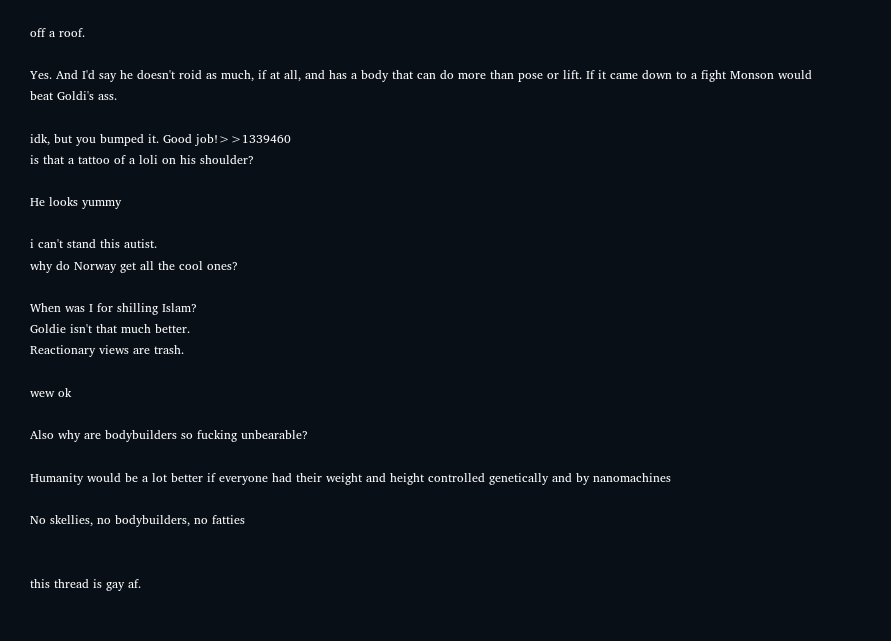off a roof.

Yes. And I'd say he doesn't roid as much, if at all, and has a body that can do more than pose or lift. If it came down to a fight Monson would beat Goldi's ass.

idk, but you bumped it. Good job!>>1339460
is that a tattoo of a loli on his shoulder?

He looks yummy

i can't stand this autist.
why do Norway get all the cool ones?

When was I for shilling Islam?
Goldie isn't that much better.
Reactionary views are trash.

wew ok

Also why are bodybuilders so fucking unbearable?

Humanity would be a lot better if everyone had their weight and height controlled genetically and by nanomachines

No skellies, no bodybuilders, no fatties


this thread is gay af.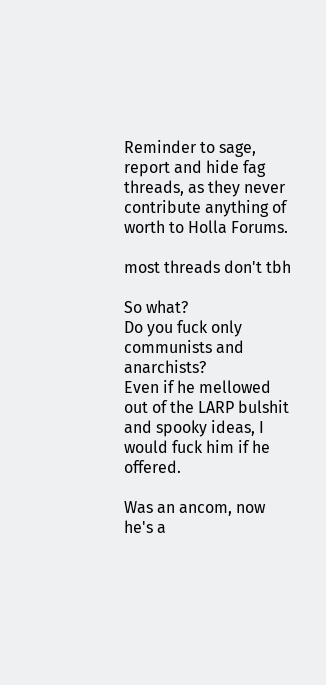Reminder to sage, report and hide fag threads, as they never contribute anything of worth to Holla Forums.

most threads don't tbh

So what?
Do you fuck only communists and anarchists?
Even if he mellowed out of the LARP bulshit and spooky ideas, I would fuck him if he offered.

Was an ancom, now he's a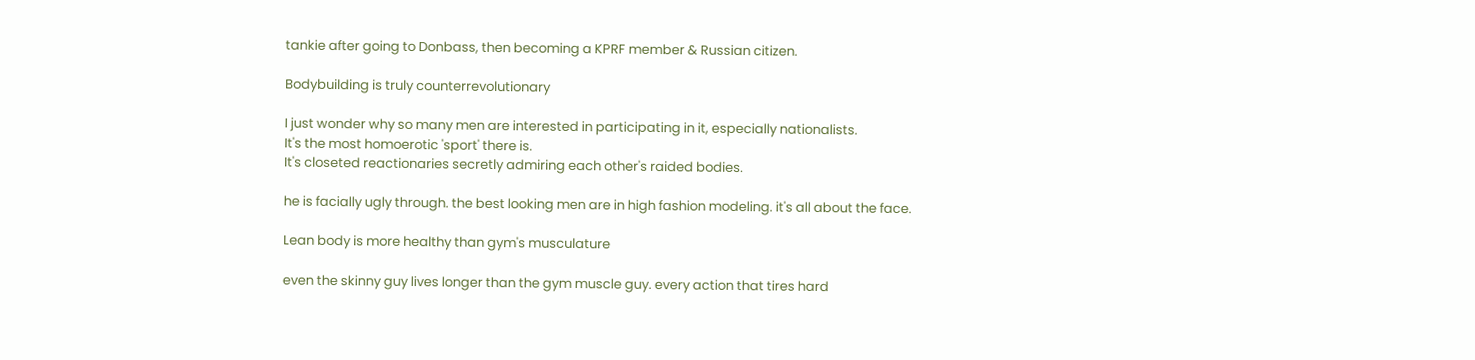tankie after going to Donbass, then becoming a KPRF member & Russian citizen.

Bodybuilding is truly counterrevolutionary

I just wonder why so many men are interested in participating in it, especially nationalists.
It's the most homoerotic 'sport' there is.
It's closeted reactionaries secretly admiring each other's raided bodies.

he is facially ugly through. the best looking men are in high fashion modeling. it's all about the face.

Lean body is more healthy than gym's musculature

even the skinny guy lives longer than the gym muscle guy. every action that tires hard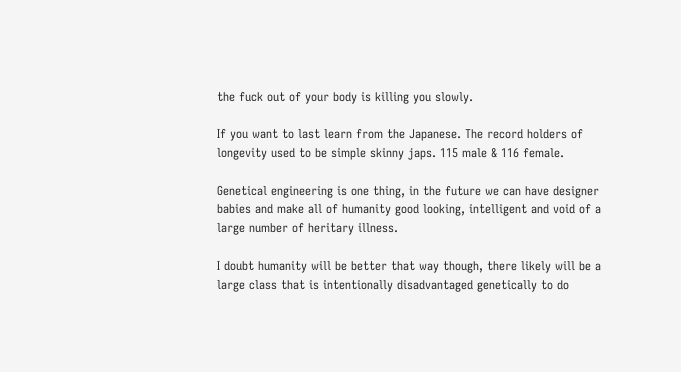the fuck out of your body is killing you slowly.

If you want to last learn from the Japanese. The record holders of longevity used to be simple skinny japs. 115 male & 116 female.

Genetical engineering is one thing, in the future we can have designer babies and make all of humanity good looking, intelligent and void of a large number of heritary illness.

I doubt humanity will be better that way though, there likely will be a large class that is intentionally disadvantaged genetically to do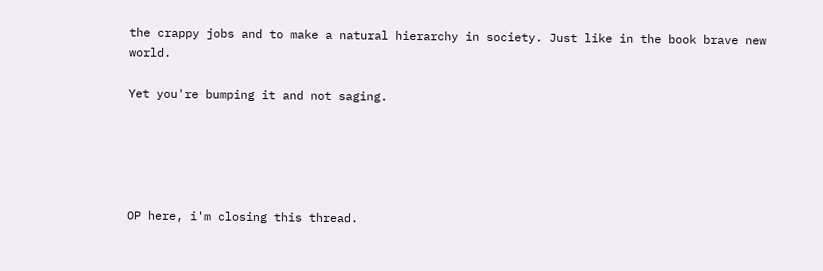the crappy jobs and to make a natural hierarchy in society. Just like in the book brave new world.

Yet you're bumping it and not saging.





OP here, i'm closing this thread.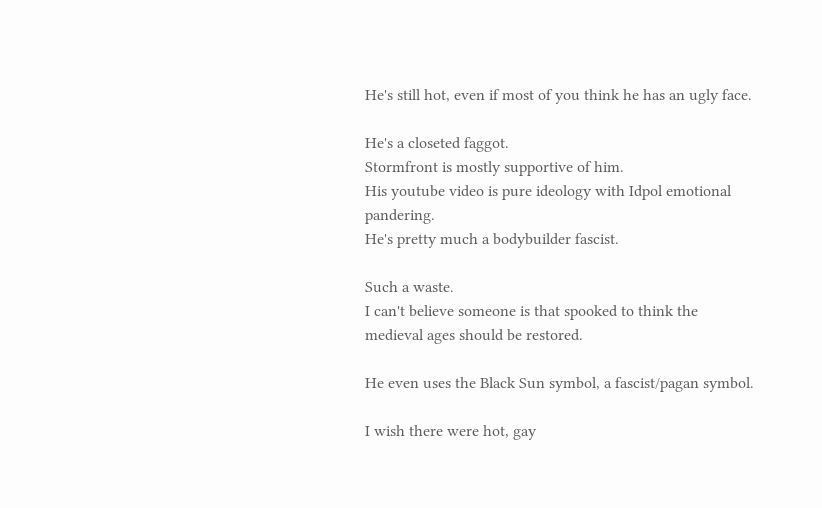He's still hot, even if most of you think he has an ugly face.

He's a closeted faggot.
Stormfront is mostly supportive of him.
His youtube video is pure ideology with Idpol emotional pandering.
He's pretty much a bodybuilder fascist.

Such a waste.
I can't believe someone is that spooked to think the medieval ages should be restored.

He even uses the Black Sun symbol, a fascist/pagan symbol.

I wish there were hot, gay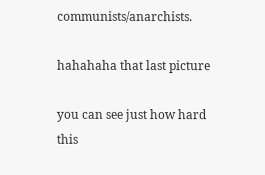communists/anarchists.

hahahaha that last picture

you can see just how hard this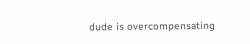dude is overcompensating